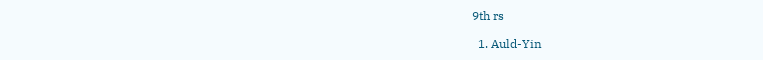9th rs

  1. Auld-Yin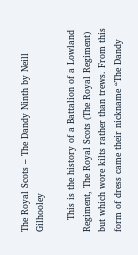The Royal Scots – The Dandy Ninth by Neill Gilhooley

    This is the history of a Battalion of a Lowland Regiment, The Royal Scots (The Royal Regiment) but which wore kilts rather than trews. From this form of dress came their nickname “The Dandy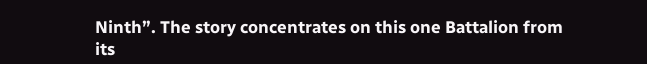Ninth”. The story concentrates on this one Battalion from its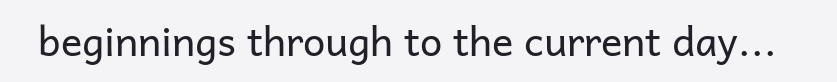beginnings through to the current day...